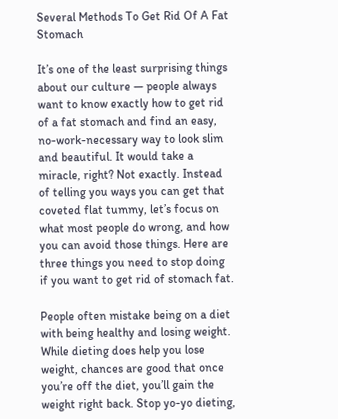Several Methods To Get Rid Of A Fat Stomach

It’s one of the least surprising things about our culture — people always want to know exactly how to get rid of a fat stomach and find an easy, no-work-necessary way to look slim and beautiful. It would take a miracle, right? Not exactly. Instead of telling you ways you can get that coveted flat tummy, let’s focus on what most people do wrong, and how you can avoid those things. Here are three things you need to stop doing if you want to get rid of stomach fat.

People often mistake being on a diet with being healthy and losing weight. While dieting does help you lose weight, chances are good that once you’re off the diet, you’ll gain the weight right back. Stop yo-yo dieting,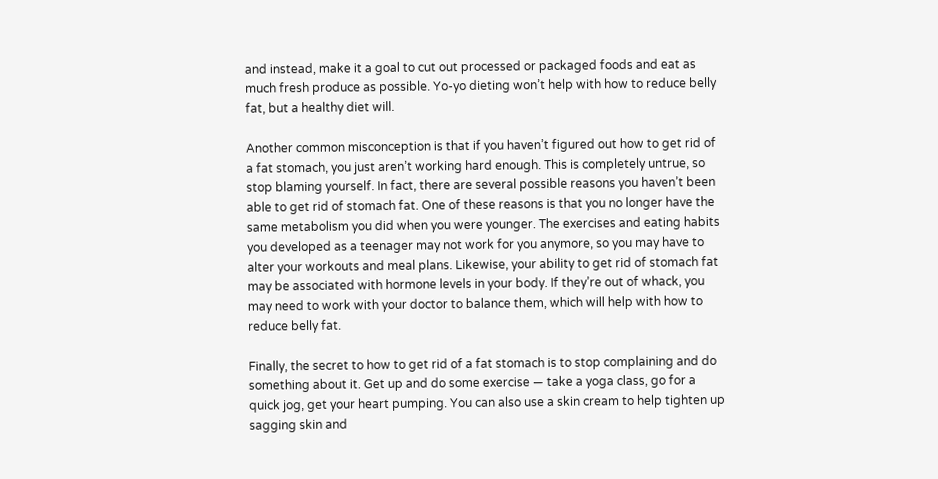and instead, make it a goal to cut out processed or packaged foods and eat as much fresh produce as possible. Yo-yo dieting won’t help with how to reduce belly fat, but a healthy diet will.

Another common misconception is that if you haven’t figured out how to get rid of a fat stomach, you just aren’t working hard enough. This is completely untrue, so stop blaming yourself. In fact, there are several possible reasons you haven’t been able to get rid of stomach fat. One of these reasons is that you no longer have the same metabolism you did when you were younger. The exercises and eating habits you developed as a teenager may not work for you anymore, so you may have to alter your workouts and meal plans. Likewise, your ability to get rid of stomach fat may be associated with hormone levels in your body. If they’re out of whack, you may need to work with your doctor to balance them, which will help with how to reduce belly fat.

Finally, the secret to how to get rid of a fat stomach is to stop complaining and do something about it. Get up and do some exercise — take a yoga class, go for a quick jog, get your heart pumping. You can also use a skin cream to help tighten up sagging skin and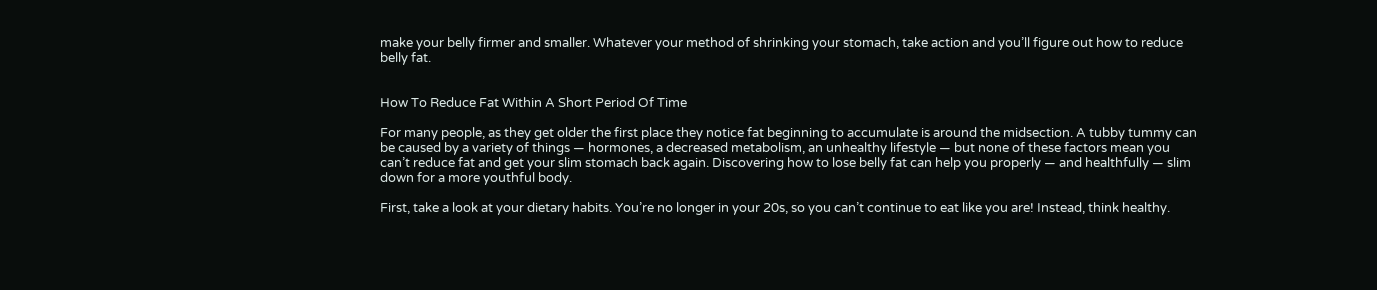make your belly firmer and smaller. Whatever your method of shrinking your stomach, take action and you’ll figure out how to reduce belly fat.


How To Reduce Fat Within A Short Period Of Time

For many people, as they get older the first place they notice fat beginning to accumulate is around the midsection. A tubby tummy can be caused by a variety of things — hormones, a decreased metabolism, an unhealthy lifestyle — but none of these factors mean you can’t reduce fat and get your slim stomach back again. Discovering how to lose belly fat can help you properly — and healthfully — slim down for a more youthful body.

First, take a look at your dietary habits. You’re no longer in your 20s, so you can’t continue to eat like you are! Instead, think healthy.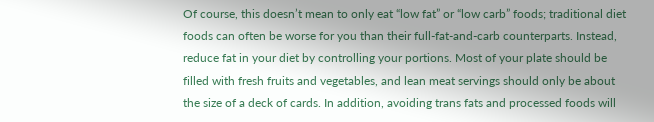Of course, this doesn’t mean to only eat “low fat” or “low carb” foods; traditional diet foods can often be worse for you than their full-fat-and-carb counterparts. Instead, reduce fat in your diet by controlling your portions. Most of your plate should be filled with fresh fruits and vegetables, and lean meat servings should only be about the size of a deck of cards. In addition, avoiding trans fats and processed foods will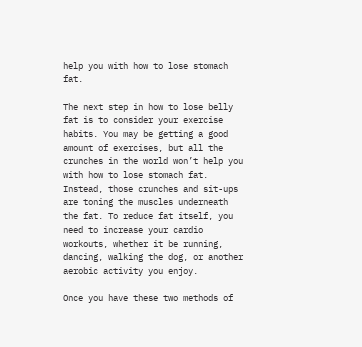help you with how to lose stomach fat.

The next step in how to lose belly fat is to consider your exercise habits. You may be getting a good amount of exercises, but all the crunches in the world won’t help you with how to lose stomach fat. Instead, those crunches and sit-ups are toning the muscles underneath the fat. To reduce fat itself, you need to increase your cardio workouts, whether it be running, dancing, walking the dog, or another aerobic activity you enjoy.

Once you have these two methods of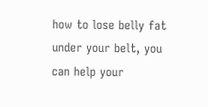how to lose belly fat under your belt, you can help your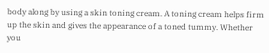body along by using a skin toning cream. A toning cream helps firm up the skin and gives the appearance of a toned tummy. Whether you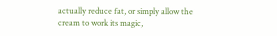actually reduce fat, or simply allow the cream to work its magic,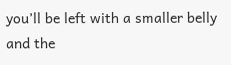you’ll be left with a smaller belly and the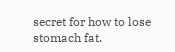secret for how to lose stomach fat.